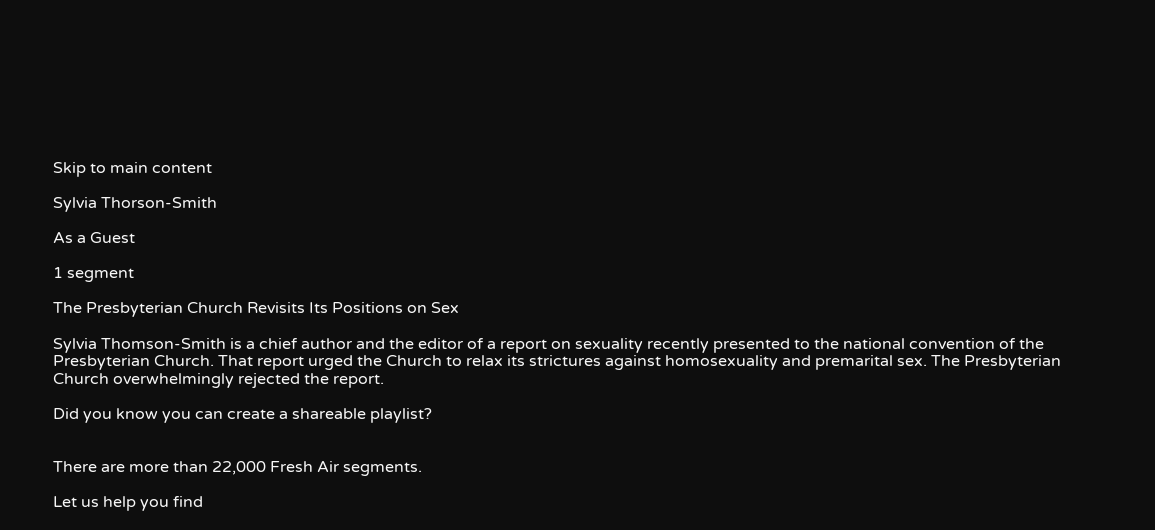Skip to main content

Sylvia Thorson-Smith

As a Guest

1 segment

The Presbyterian Church Revisits Its Positions on Sex

Sylvia Thomson-Smith is a chief author and the editor of a report on sexuality recently presented to the national convention of the Presbyterian Church. That report urged the Church to relax its strictures against homosexuality and premarital sex. The Presbyterian Church overwhelmingly rejected the report.

Did you know you can create a shareable playlist?


There are more than 22,000 Fresh Air segments.

Let us help you find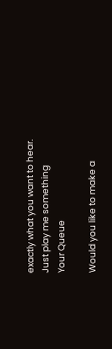exactly what you want to hear.
Just play me something
Your Queue

Would you like to make a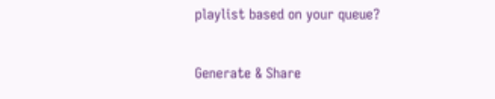playlist based on your queue?

Generate & Share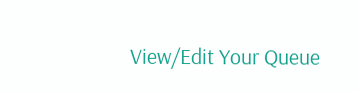View/Edit Your Queue